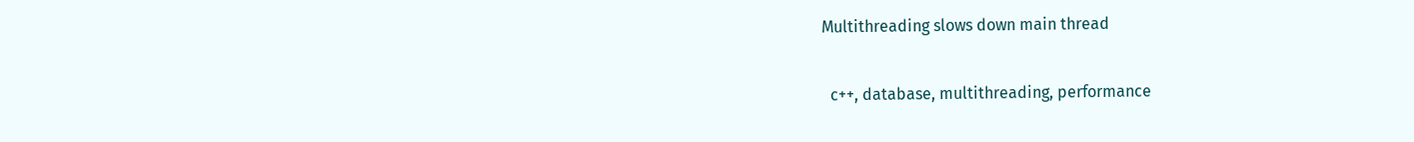Multithreading slows down main thread

  c++, database, multithreading, performance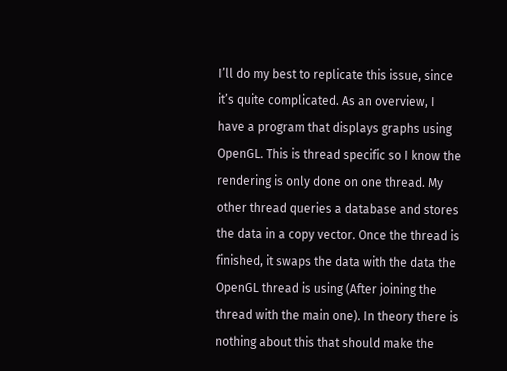I’ll do my best to replicate this issue, since it’s quite complicated. As an overview, I have a program that displays graphs using OpenGL. This is thread specific so I know the rendering is only done on one thread. My other thread queries a database and stores the data in a copy vector. Once the thread is finished, it swaps the data with the data the OpenGL thread is using (After joining the thread with the main one). In theory there is nothing about this that should make the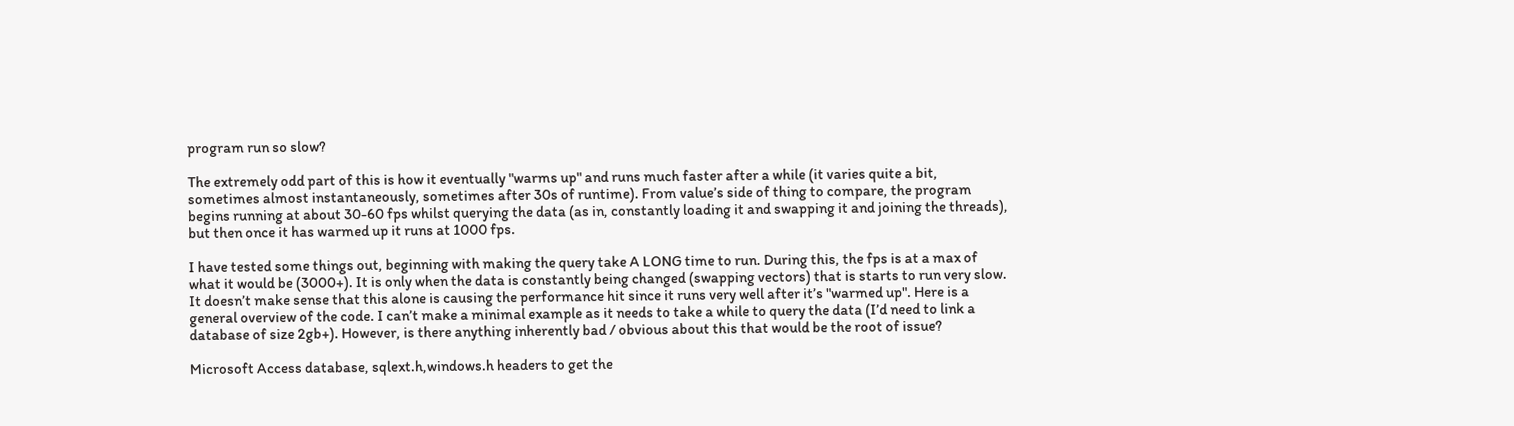program run so slow?

The extremely odd part of this is how it eventually "warms up" and runs much faster after a while (it varies quite a bit, sometimes almost instantaneously, sometimes after 30s of runtime). From value’s side of thing to compare, the program begins running at about 30-60 fps whilst querying the data (as in, constantly loading it and swapping it and joining the threads), but then once it has warmed up it runs at 1000 fps.

I have tested some things out, beginning with making the query take A LONG time to run. During this, the fps is at a max of what it would be (3000+). It is only when the data is constantly being changed (swapping vectors) that is starts to run very slow. It doesn’t make sense that this alone is causing the performance hit since it runs very well after it’s "warmed up". Here is a general overview of the code. I can’t make a minimal example as it needs to take a while to query the data (I’d need to link a database of size 2gb+). However, is there anything inherently bad / obvious about this that would be the root of issue?

Microsoft Access database, sqlext.h,windows.h headers to get the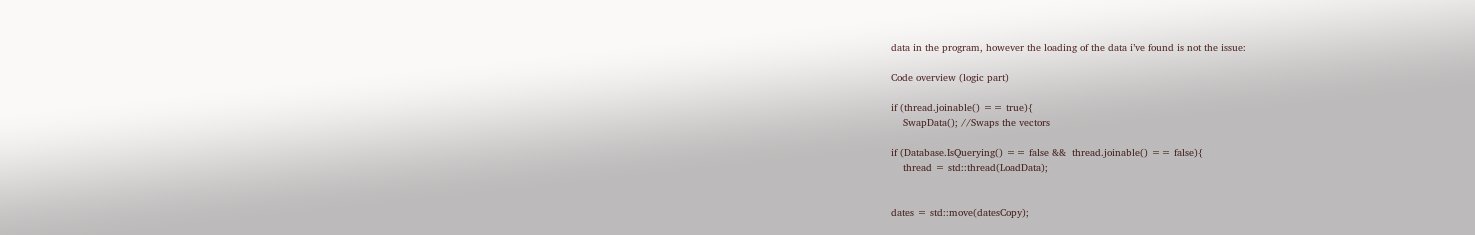data in the program, however the loading of the data i’ve found is not the issue:

Code overview (logic part)

if (thread.joinable() == true){
    SwapData(); //Swaps the vectors

if (Database.IsQuerying() == false &&  thread.joinable() == false){
    thread = std::thread(LoadData);


dates = std::move(datesCopy);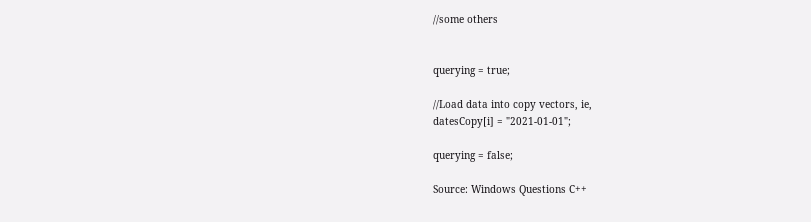//some others


querying = true;

//Load data into copy vectors, ie,
datesCopy[i] = "2021-01-01";

querying = false;

Source: Windows Questions C++